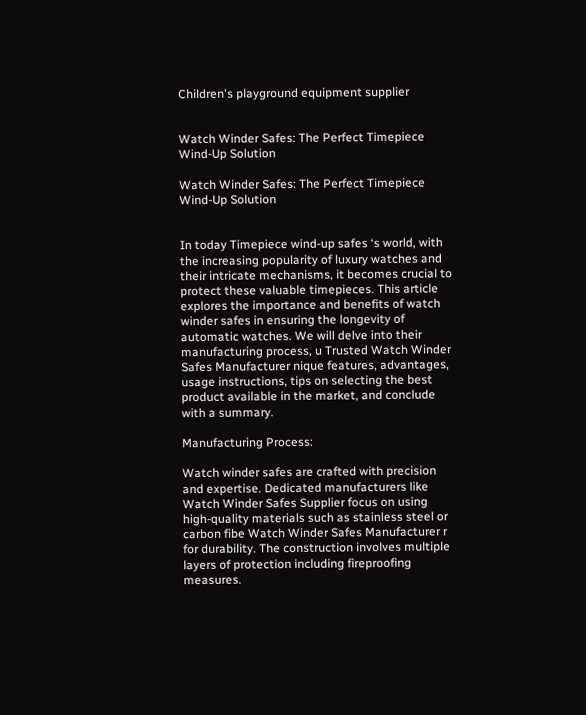Children's playground equipment supplier


Watch Winder Safes: The Perfect Timepiece Wind-Up Solution

Watch Winder Safes: The Perfect Timepiece Wind-Up Solution


In today Timepiece wind-up safes ‘s world, with the increasing popularity of luxury watches and their intricate mechanisms, it becomes crucial to protect these valuable timepieces. This article explores the importance and benefits of watch winder safes in ensuring the longevity of automatic watches. We will delve into their manufacturing process, u Trusted Watch Winder Safes Manufacturer nique features, advantages, usage instructions, tips on selecting the best product available in the market, and conclude with a summary.

Manufacturing Process:

Watch winder safes are crafted with precision and expertise. Dedicated manufacturers like Watch Winder Safes Supplier focus on using high-quality materials such as stainless steel or carbon fibe Watch Winder Safes Manufacturer r for durability. The construction involves multiple layers of protection including fireproofing measures.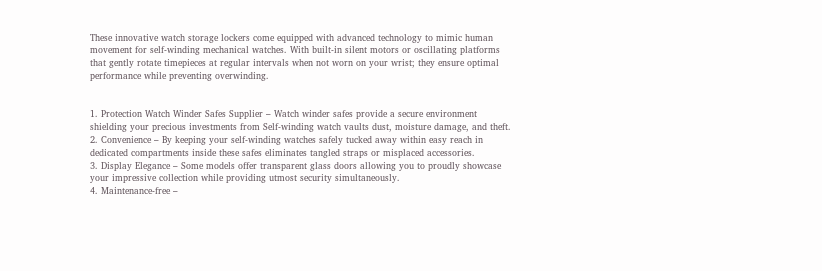These innovative watch storage lockers come equipped with advanced technology to mimic human movement for self-winding mechanical watches. With built-in silent motors or oscillating platforms that gently rotate timepieces at regular intervals when not worn on your wrist; they ensure optimal performance while preventing overwinding.


1. Protection Watch Winder Safes Supplier – Watch winder safes provide a secure environment shielding your precious investments from Self-winding watch vaults dust, moisture damage, and theft.
2. Convenience – By keeping your self-winding watches safely tucked away within easy reach in dedicated compartments inside these safes eliminates tangled straps or misplaced accessories.
3. Display Elegance – Some models offer transparent glass doors allowing you to proudly showcase your impressive collection while providing utmost security simultaneously.
4. Maintenance-free –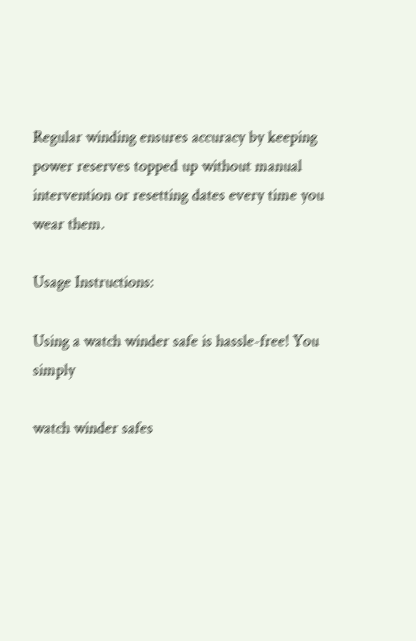Regular winding ensures accuracy by keeping power reserves topped up without manual intervention or resetting dates every time you wear them.

Usage Instructions:

Using a watch winder safe is hassle-free! You simply

watch winder safes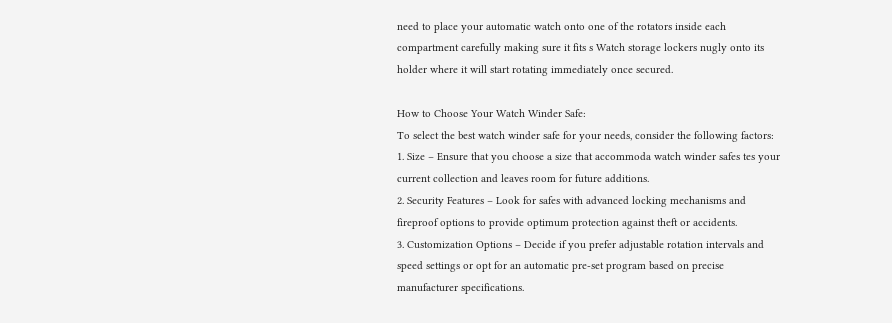need to place your automatic watch onto one of the rotators inside each compartment carefully making sure it fits s Watch storage lockers nugly onto its holder where it will start rotating immediately once secured.

How to Choose Your Watch Winder Safe:
To select the best watch winder safe for your needs, consider the following factors:
1. Size – Ensure that you choose a size that accommoda watch winder safes tes your current collection and leaves room for future additions.
2. Security Features – Look for safes with advanced locking mechanisms and fireproof options to provide optimum protection against theft or accidents.
3. Customization Options – Decide if you prefer adjustable rotation intervals and speed settings or opt for an automatic pre-set program based on precise manufacturer specifications.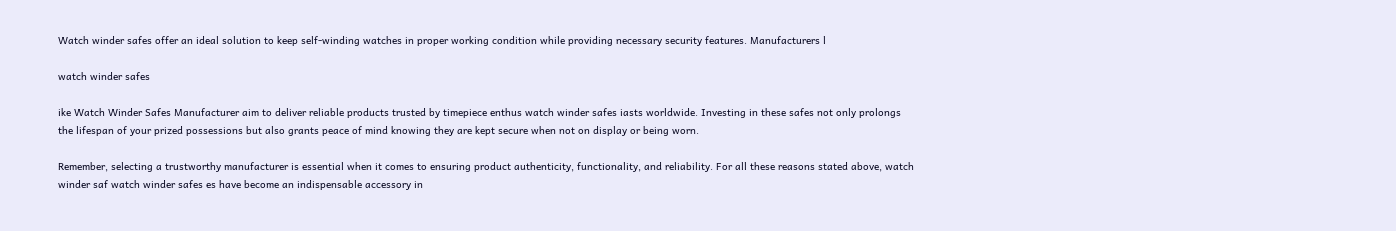Watch winder safes offer an ideal solution to keep self-winding watches in proper working condition while providing necessary security features. Manufacturers l

watch winder safes

ike Watch Winder Safes Manufacturer aim to deliver reliable products trusted by timepiece enthus watch winder safes iasts worldwide. Investing in these safes not only prolongs the lifespan of your prized possessions but also grants peace of mind knowing they are kept secure when not on display or being worn.

Remember, selecting a trustworthy manufacturer is essential when it comes to ensuring product authenticity, functionality, and reliability. For all these reasons stated above, watch winder saf watch winder safes es have become an indispensable accessory in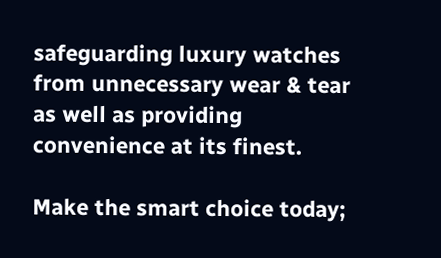safeguarding luxury watches from unnecessary wear & tear as well as providing convenience at its finest.

Make the smart choice today;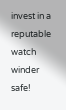invest in a reputable watch winder safe!